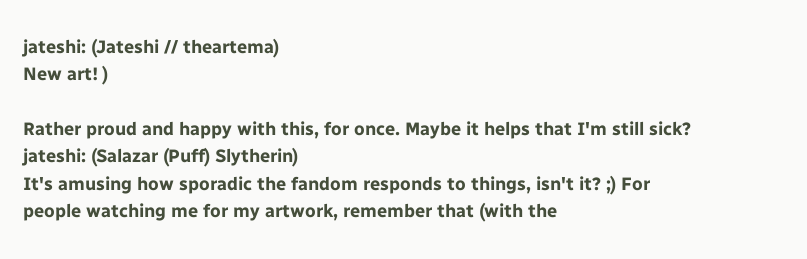jateshi: (Jateshi // theartema)
New art! )

Rather proud and happy with this, for once. Maybe it helps that I'm still sick?
jateshi: (Salazar (Puff) Slytherin)
It's amusing how sporadic the fandom responds to things, isn't it? ;) For people watching me for my artwork, remember that (with the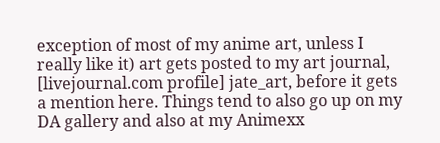exception of most of my anime art, unless I really like it) art gets posted to my art journal, [livejournal.com profile] jate_art, before it gets a mention here. Things tend to also go up on my DA gallery and also at my Animexx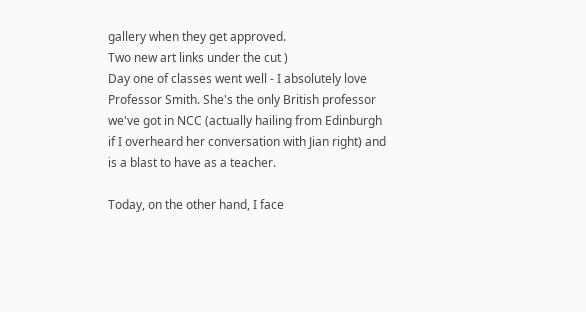gallery when they get approved.
Two new art links under the cut )
Day one of classes went well - I absolutely love Professor Smith. She's the only British professor we've got in NCC (actually hailing from Edinburgh if I overheard her conversation with Jian right) and is a blast to have as a teacher.

Today, on the other hand, I face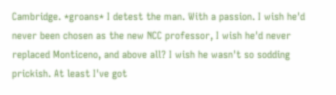Cambridge. *groans* I detest the man. With a passion. I wish he'd never been chosen as the new NCC professor, I wish he'd never replaced Monticeno, and above all? I wish he wasn't so sodding prickish. At least I've got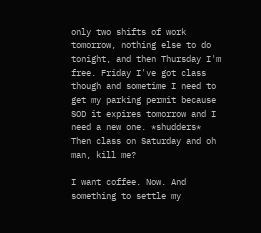only two shifts of work tomorrow, nothing else to do tonight, and then Thursday I'm free. Friday I've got class though and sometime I need to get my parking permit because SOD it expires tomorrow and I need a new one. *shudders* Then class on Saturday and oh man, kill me?

I want coffee. Now. And something to settle my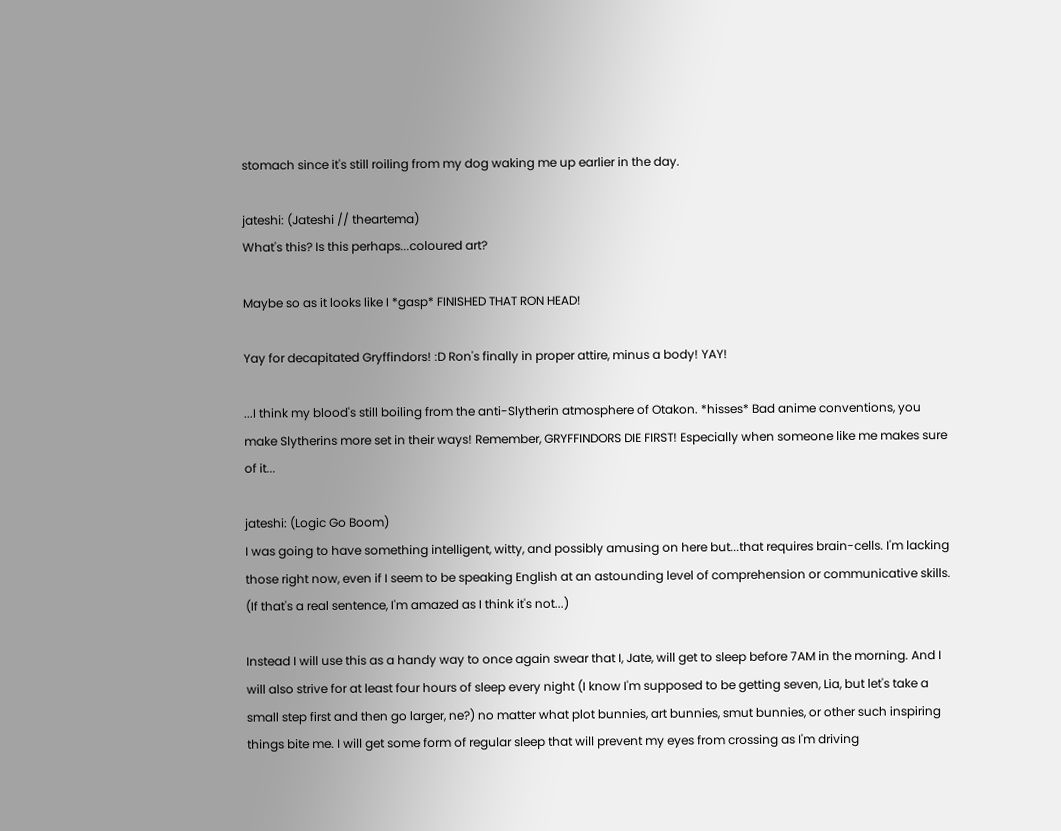stomach since it's still roiling from my dog waking me up earlier in the day.

jateshi: (Jateshi // theartema)
What's this? Is this perhaps...coloured art?

Maybe so as it looks like I *gasp* FINISHED THAT RON HEAD!

Yay for decapitated Gryffindors! :D Ron's finally in proper attire, minus a body! YAY!

...I think my blood's still boiling from the anti-Slytherin atmosphere of Otakon. *hisses* Bad anime conventions, you make Slytherins more set in their ways! Remember, GRYFFINDORS DIE FIRST! Especially when someone like me makes sure of it...

jateshi: (Logic Go Boom)
I was going to have something intelligent, witty, and possibly amusing on here but...that requires brain-cells. I'm lacking those right now, even if I seem to be speaking English at an astounding level of comprehension or communicative skills. (If that's a real sentence, I'm amazed as I think it's not...)

Instead I will use this as a handy way to once again swear that I, Jate, will get to sleep before 7AM in the morning. And I will also strive for at least four hours of sleep every night (I know I'm supposed to be getting seven, Lia, but let's take a small step first and then go larger, ne?) no matter what plot bunnies, art bunnies, smut bunnies, or other such inspiring things bite me. I will get some form of regular sleep that will prevent my eyes from crossing as I'm driving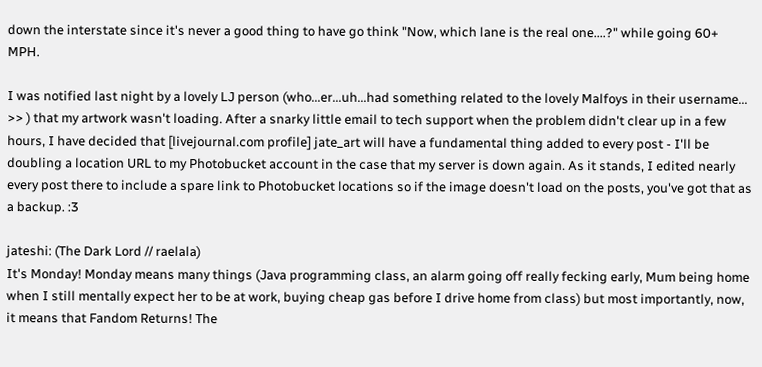down the interstate since it's never a good thing to have go think "Now, which lane is the real one....?" while going 60+ MPH.

I was notified last night by a lovely LJ person (who...er...uh...had something related to the lovely Malfoys in their username... >> ) that my artwork wasn't loading. After a snarky little email to tech support when the problem didn't clear up in a few hours, I have decided that [livejournal.com profile] jate_art will have a fundamental thing added to every post - I'll be doubling a location URL to my Photobucket account in the case that my server is down again. As it stands, I edited nearly every post there to include a spare link to Photobucket locations so if the image doesn't load on the posts, you've got that as a backup. :3

jateshi: (The Dark Lord // raelala)
It's Monday! Monday means many things (Java programming class, an alarm going off really fecking early, Mum being home when I still mentally expect her to be at work, buying cheap gas before I drive home from class) but most importantly, now, it means that Fandom Returns! The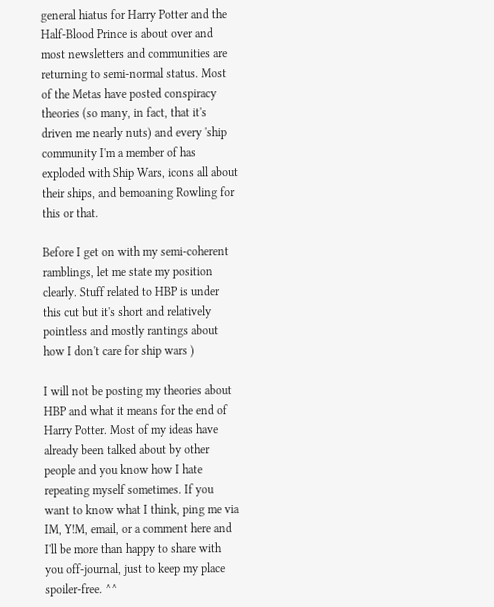general hiatus for Harry Potter and the Half-Blood Prince is about over and most newsletters and communities are returning to semi-normal status. Most of the Metas have posted conspiracy theories (so many, in fact, that it's driven me nearly nuts) and every 'ship community I'm a member of has exploded with Ship Wars, icons all about their ships, and bemoaning Rowling for this or that.

Before I get on with my semi-coherent ramblings, let me state my position clearly. Stuff related to HBP is under this cut but it's short and relatively pointless and mostly rantings about how I don't care for ship wars )

I will not be posting my theories about HBP and what it means for the end of Harry Potter. Most of my ideas have already been talked about by other people and you know how I hate repeating myself sometimes. If you want to know what I think, ping me via IM, Y!M, email, or a comment here and I'll be more than happy to share with you off-journal, just to keep my place spoiler-free. ^^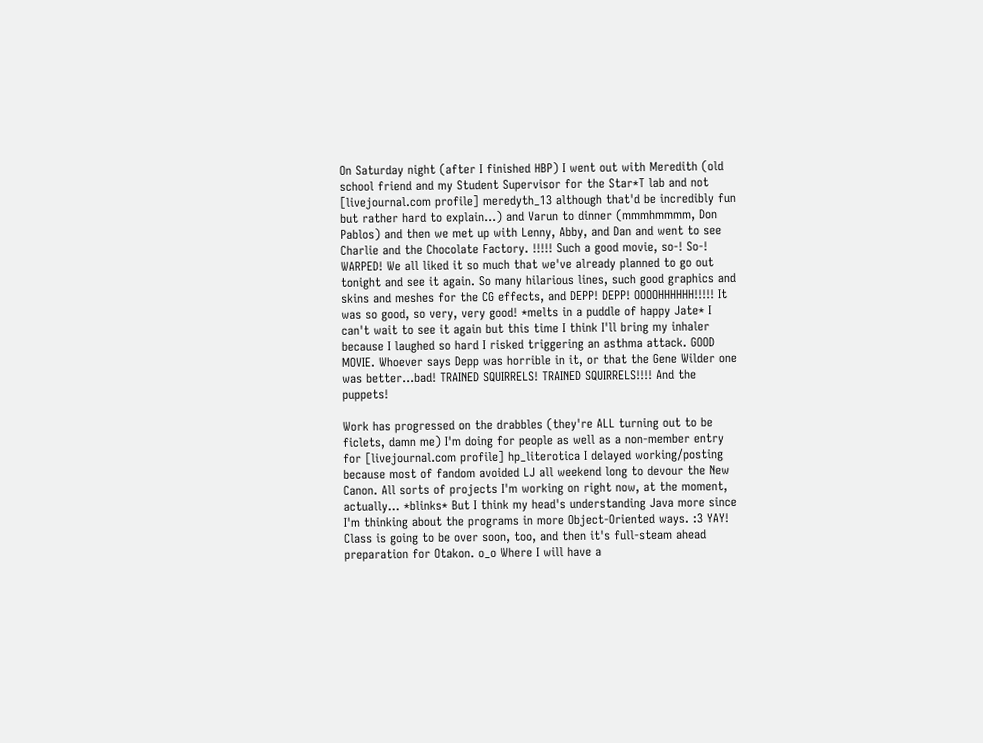On Saturday night (after I finished HBP) I went out with Meredith (old school friend and my Student Supervisor for the Star*T lab and not [livejournal.com profile] meredyth_13 although that'd be incredibly fun but rather hard to explain...) and Varun to dinner (mmmhmmmm, Don Pablos) and then we met up with Lenny, Abby, and Dan and went to see Charlie and the Chocolate Factory. !!!!! Such a good movie, so-! So-! WARPED! We all liked it so much that we've already planned to go out tonight and see it again. So many hilarious lines, such good graphics and skins and meshes for the CG effects, and DEPP! DEPP! OOOOHHHHHH!!!!! It was so good, so very, very good! *melts in a puddle of happy Jate* I can't wait to see it again but this time I think I'll bring my inhaler because I laughed so hard I risked triggering an asthma attack. GOOD MOVIE. Whoever says Depp was horrible in it, or that the Gene Wilder one was better...bad! TRAINED SQUIRRELS! TRAINED SQUIRRELS!!!! And the puppets!

Work has progressed on the drabbles (they're ALL turning out to be ficlets, damn me) I'm doing for people as well as a non-member entry for [livejournal.com profile] hp_literotica I delayed working/posting because most of fandom avoided LJ all weekend long to devour the New Canon. All sorts of projects I'm working on right now, at the moment, actually... *blinks* But I think my head's understanding Java more since I'm thinking about the programs in more Object-Oriented ways. :3 YAY! Class is going to be over soon, too, and then it's full-steam ahead preparation for Otakon. o_o Where I will have a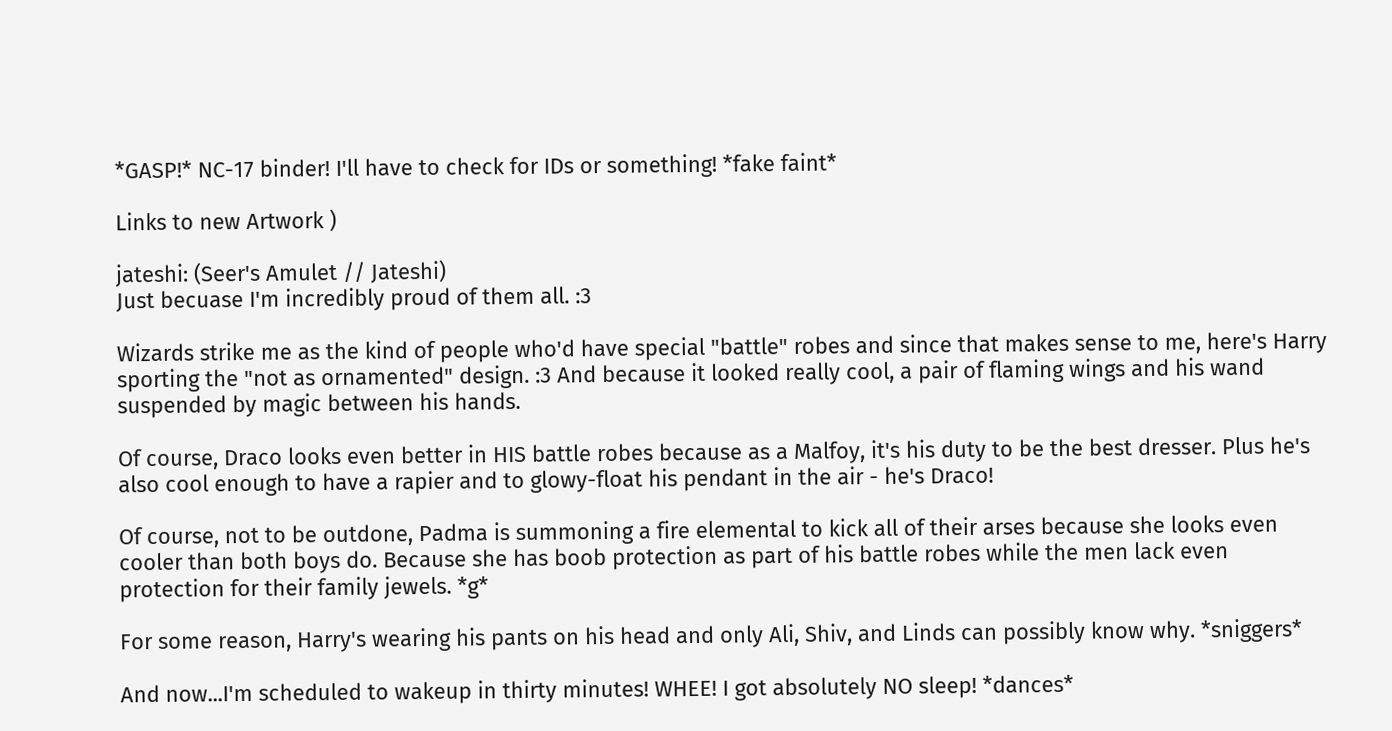*GASP!* NC-17 binder! I'll have to check for IDs or something! *fake faint*

Links to new Artwork )

jateshi: (Seer's Amulet // Jateshi)
Just becuase I'm incredibly proud of them all. :3

Wizards strike me as the kind of people who'd have special "battle" robes and since that makes sense to me, here's Harry sporting the "not as ornamented" design. :3 And because it looked really cool, a pair of flaming wings and his wand suspended by magic between his hands.

Of course, Draco looks even better in HIS battle robes because as a Malfoy, it's his duty to be the best dresser. Plus he's also cool enough to have a rapier and to glowy-float his pendant in the air - he's Draco!

Of course, not to be outdone, Padma is summoning a fire elemental to kick all of their arses because she looks even cooler than both boys do. Because she has boob protection as part of his battle robes while the men lack even protection for their family jewels. *g*

For some reason, Harry's wearing his pants on his head and only Ali, Shiv, and Linds can possibly know why. *sniggers*

And now...I'm scheduled to wakeup in thirty minutes! WHEE! I got absolutely NO sleep! *dances*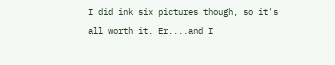I did ink six pictures though, so it's all worth it. Er....and I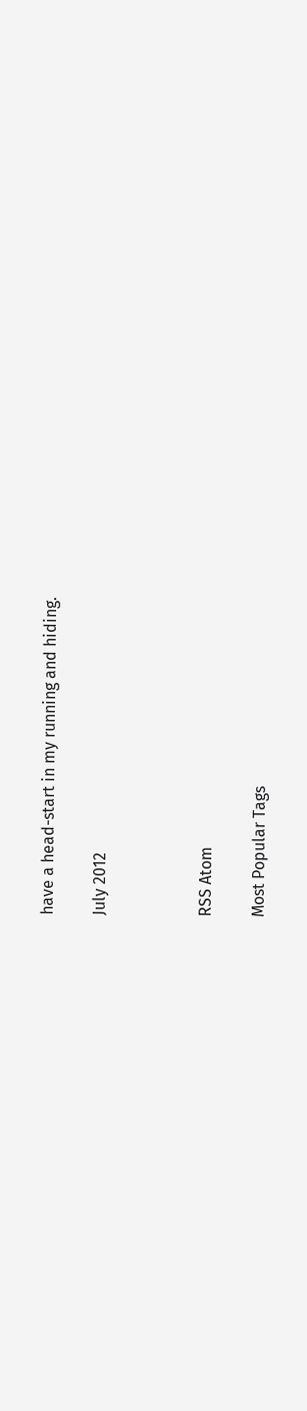have a head-start in my running and hiding.

July 2012



RSS Atom

Most Popular Tags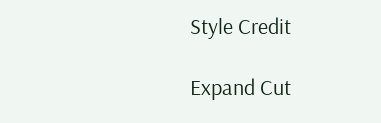Style Credit

Expand Cut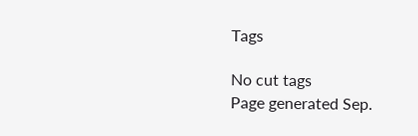Tags

No cut tags
Page generated Sep.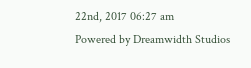22nd, 2017 06:27 am
Powered by Dreamwidth Studios